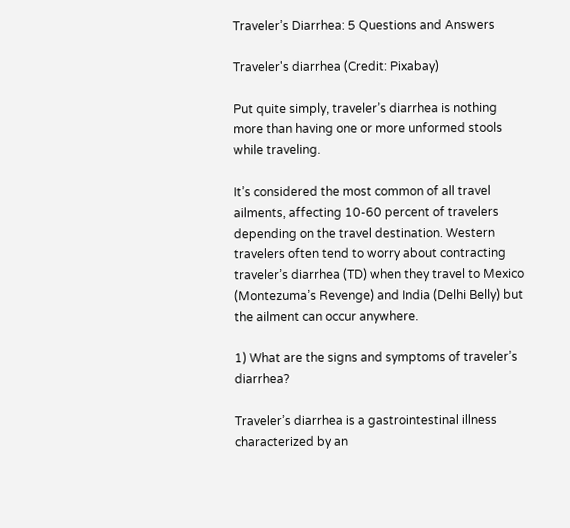Traveler’s Diarrhea: 5 Questions and Answers

Traveler's diarrhea (Credit: Pixabay)

Put quite simply, traveler’s diarrhea is nothing more than having one or more unformed stools while traveling.

It’s considered the most common of all travel ailments, affecting 10-60 percent of travelers depending on the travel destination. Western travelers often tend to worry about contracting traveler’s diarrhea (TD) when they travel to Mexico (Montezuma’s Revenge) and India (Delhi Belly) but the ailment can occur anywhere.

1) What are the signs and symptoms of traveler’s diarrhea?

Traveler’s diarrhea is a gastrointestinal illness characterized by an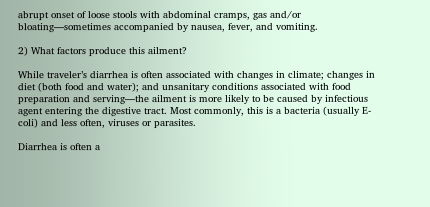abrupt onset of loose stools with abdominal cramps, gas and/or bloating—sometimes accompanied by nausea, fever, and vomiting.

2) What factors produce this ailment?

While traveler’s diarrhea is often associated with changes in climate; changes in diet (both food and water); and unsanitary conditions associated with food preparation and serving—the ailment is more likely to be caused by infectious agent entering the digestive tract. Most commonly, this is a bacteria (usually E-coli) and less often, viruses or parasites.

Diarrhea is often a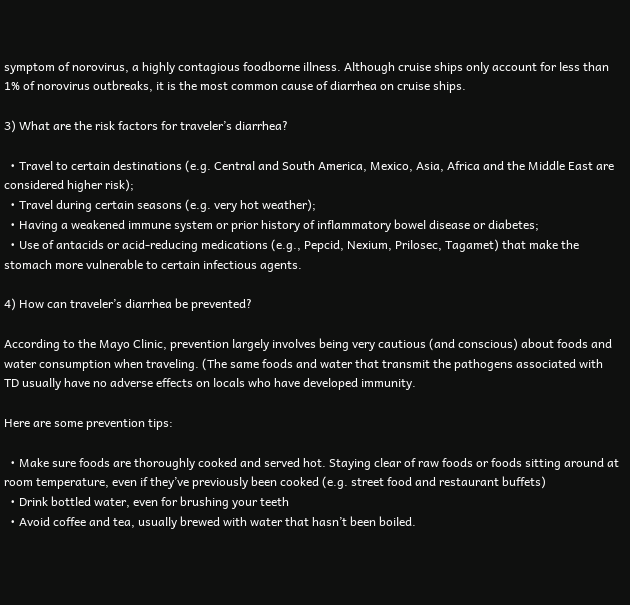symptom of norovirus, a highly contagious foodborne illness. Although cruise ships only account for less than 1% of norovirus outbreaks, it is the most common cause of diarrhea on cruise ships.

3) What are the risk factors for traveler’s diarrhea?

  • Travel to certain destinations (e.g. Central and South America, Mexico, Asia, Africa and the Middle East are considered higher risk);
  • Travel during certain seasons (e.g. very hot weather);
  • Having a weakened immune system or prior history of inflammatory bowel disease or diabetes;
  • Use of antacids or acid-reducing medications (e.g., Pepcid, Nexium, Prilosec, Tagamet) that make the stomach more vulnerable to certain infectious agents.

4) How can traveler’s diarrhea be prevented?

According to the Mayo Clinic, prevention largely involves being very cautious (and conscious) about foods and water consumption when traveling. (The same foods and water that transmit the pathogens associated with TD usually have no adverse effects on locals who have developed immunity.

Here are some prevention tips:

  • Make sure foods are thoroughly cooked and served hot. Staying clear of raw foods or foods sitting around at room temperature, even if they’ve previously been cooked (e.g. street food and restaurant buffets)
  • Drink bottled water, even for brushing your teeth
  • Avoid coffee and tea, usually brewed with water that hasn’t been boiled.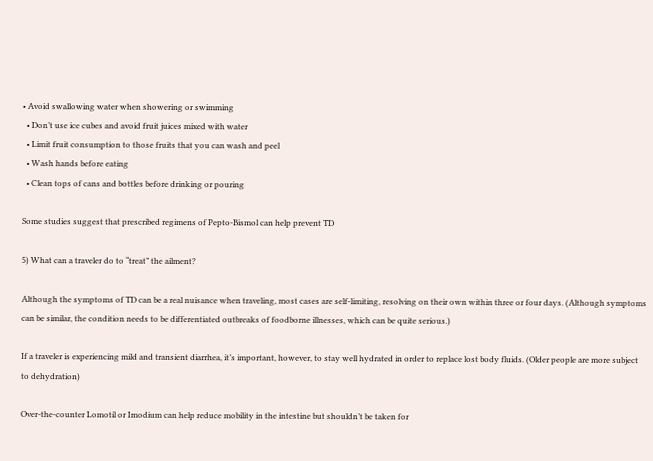• Avoid swallowing water when showering or swimming
  • Don’t use ice cubes and avoid fruit juices mixed with water
  • Limit fruit consumption to those fruits that you can wash and peel
  • Wash hands before eating
  • Clean tops of cans and bottles before drinking or pouring

Some studies suggest that prescribed regimens of Pepto-Bismol can help prevent TD

5) What can a traveler do to “treat” the ailment?

Although the symptoms of TD can be a real nuisance when traveling, most cases are self-limiting, resolving on their own within three or four days. (Although symptoms can be similar, the condition needs to be differentiated outbreaks of foodborne illnesses, which can be quite serious.)

If a traveler is experiencing mild and transient diarrhea, it’s important, however, to stay well hydrated in order to replace lost body fluids. (Older people are more subject to dehydration)

Over-the-counter Lomotil or Imodium can help reduce mobility in the intestine but shouldn’t be taken for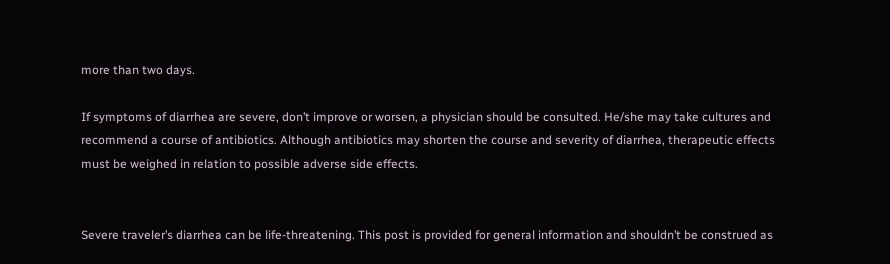more than two days.

If symptoms of diarrhea are severe, don’t improve or worsen, a physician should be consulted. He/she may take cultures and recommend a course of antibiotics. Although antibiotics may shorten the course and severity of diarrhea, therapeutic effects must be weighed in relation to possible adverse side effects.


Severe traveler’s diarrhea can be life-threatening. This post is provided for general information and shouldn’t be construed as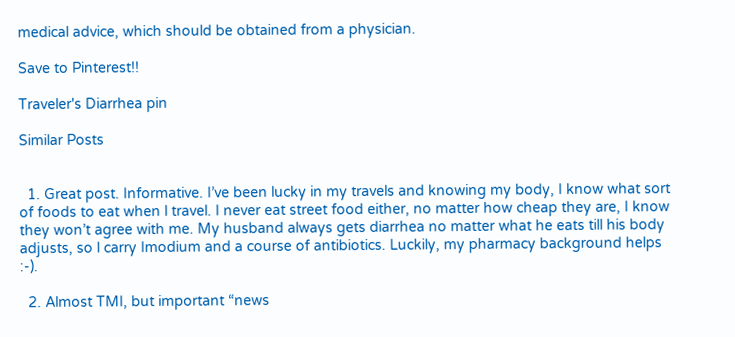medical advice, which should be obtained from a physician.

Save to Pinterest!!

Traveler's Diarrhea pin

Similar Posts


  1. Great post. Informative. I’ve been lucky in my travels and knowing my body, I know what sort of foods to eat when l travel. I never eat street food either, no matter how cheap they are, I know they won’t agree with me. My husband always gets diarrhea no matter what he eats till his body adjusts, so l carry Imodium and a course of antibiotics. Luckily, my pharmacy background helps :-).

  2. Almost TMI, but important “news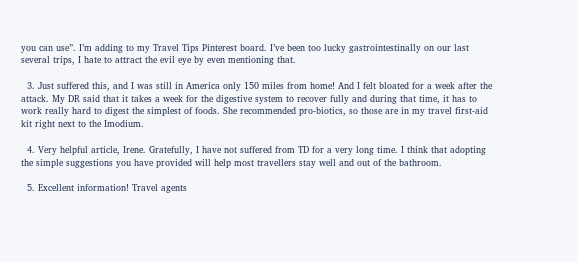you can use”. I’m adding to my Travel Tips Pinterest board. I’ve been too lucky gastrointestinally on our last several trips, I hate to attract the evil eye by even mentioning that.

  3. Just suffered this, and I was still in America only 150 miles from home! And I felt bloated for a week after the attack. My DR said that it takes a week for the digestive system to recover fully and during that time, it has to work really hard to digest the simplest of foods. She recommended pro-biotics, so those are in my travel first-aid kit right next to the Imodium.

  4. Very helpful article, Irene. Gratefully, I have not suffered from TD for a very long time. I think that adopting the simple suggestions you have provided will help most travellers stay well and out of the bathroom.

  5. Excellent information! Travel agents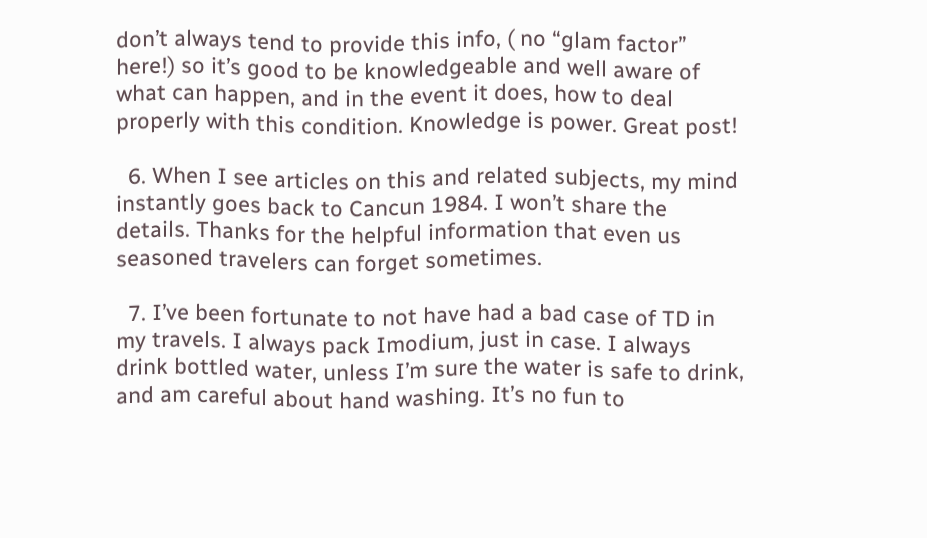don’t always tend to provide this info, ( no “glam factor” here!) so it’s good to be knowledgeable and well aware of what can happen, and in the event it does, how to deal properly with this condition. Knowledge is power. Great post!

  6. When I see articles on this and related subjects, my mind instantly goes back to Cancun 1984. I won’t share the details. Thanks for the helpful information that even us seasoned travelers can forget sometimes.

  7. I’ve been fortunate to not have had a bad case of TD in my travels. I always pack Imodium, just in case. I always drink bottled water, unless I’m sure the water is safe to drink, and am careful about hand washing. It’s no fun to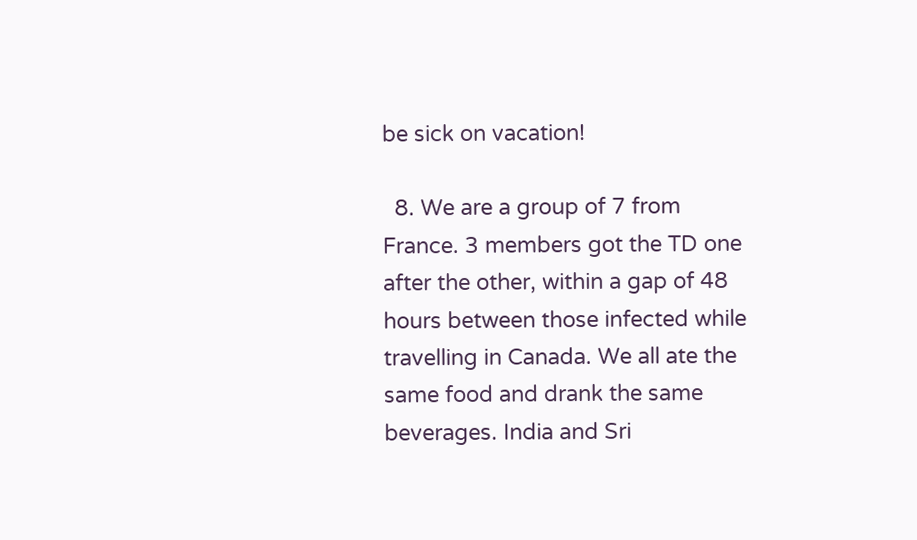be sick on vacation!

  8. We are a group of 7 from France. 3 members got the TD one after the other, within a gap of 48 hours between those infected while travelling in Canada. We all ate the same food and drank the same beverages. India and Sri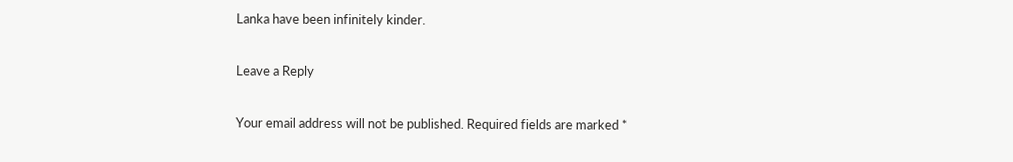Lanka have been infinitely kinder.

Leave a Reply

Your email address will not be published. Required fields are marked *